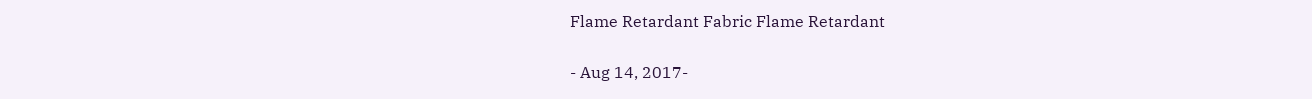Flame Retardant Fabric Flame Retardant

- Aug 14, 2017-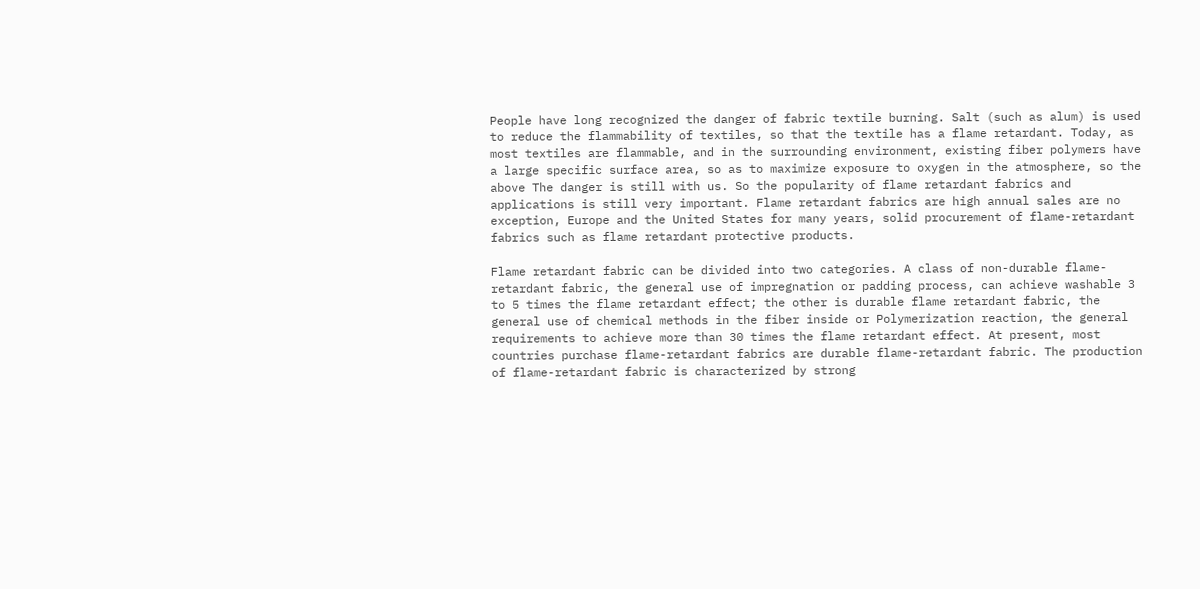People have long recognized the danger of fabric textile burning. Salt (such as alum) is used to reduce the flammability of textiles, so that the textile has a flame retardant. Today, as most textiles are flammable, and in the surrounding environment, existing fiber polymers have a large specific surface area, so as to maximize exposure to oxygen in the atmosphere, so the above The danger is still with us. So the popularity of flame retardant fabrics and applications is still very important. Flame retardant fabrics are high annual sales are no exception, Europe and the United States for many years, solid procurement of flame-retardant fabrics such as flame retardant protective products.

Flame retardant fabric can be divided into two categories. A class of non-durable flame-retardant fabric, the general use of impregnation or padding process, can achieve washable 3 to 5 times the flame retardant effect; the other is durable flame retardant fabric, the general use of chemical methods in the fiber inside or Polymerization reaction, the general requirements to achieve more than 30 times the flame retardant effect. At present, most countries purchase flame-retardant fabrics are durable flame-retardant fabric. The production of flame-retardant fabric is characterized by strong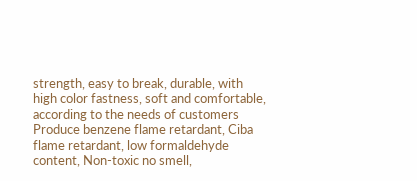strength, easy to break, durable, with high color fastness, soft and comfortable, according to the needs of customers Produce benzene flame retardant, Ciba flame retardant, low formaldehyde content, Non-toxic no smell,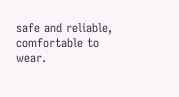safe and reliable, comfortable to wear.